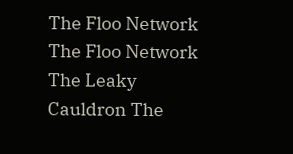The Floo Network The Floo Network The Leaky Cauldron The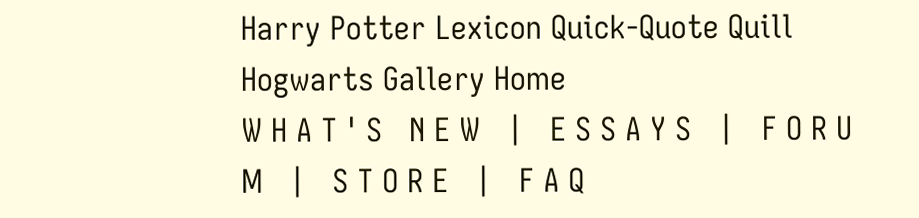Harry Potter Lexicon Quick-Quote Quill Hogwarts Gallery Home
W H A T ' S   N E W   |   E S S A Y S   |   F O R U M   |   S T O R E   |   F A Q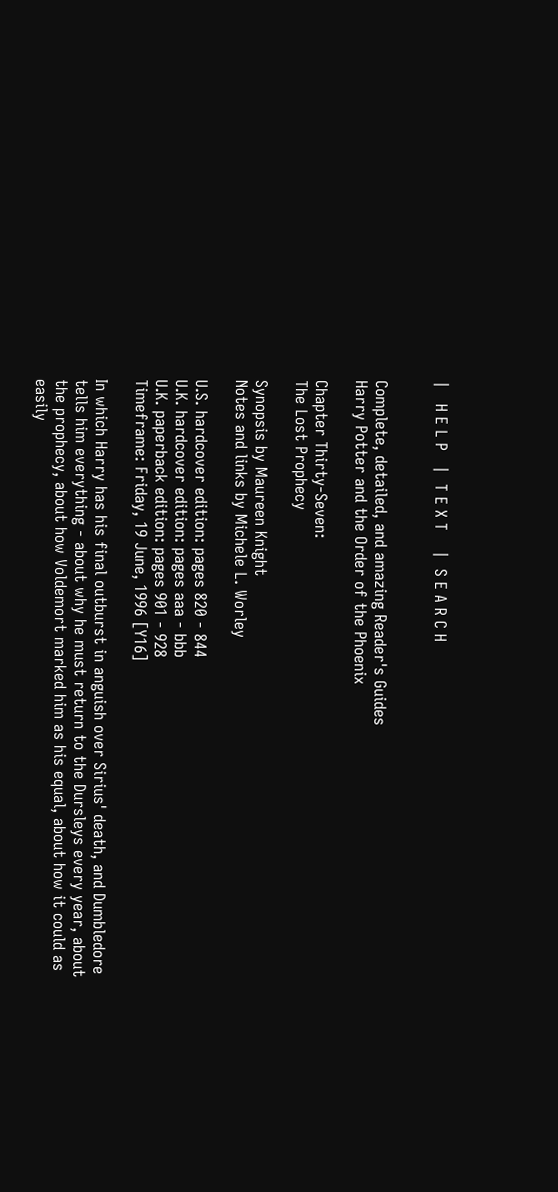|   H E L P   |  T E X T    |  S E A R C H


Complete, detailed, and amazing Reader's Guides
Harry Potter and the Order of the Phoenix

Chapter Thirty-Seven:
The Lost Prophecy

Synopsis by Maureen Knight
Notes and links by Michele L. Worley

U.S. hardcover edition: pages 820 - 844
U.K. hardcover edition: pages aaa - bbb
U.K. paperback edition: pages 901 - 928
Timeframe: Friday, 19 June, 1996 [Y16]

In which Harry has his final outburst in anguish over Sirius' death, and Dumbledore tells him everything - about why he must return to the Dursleys every year, about the prophecy, about how Voldemort marked him as his equal, about how it could as easily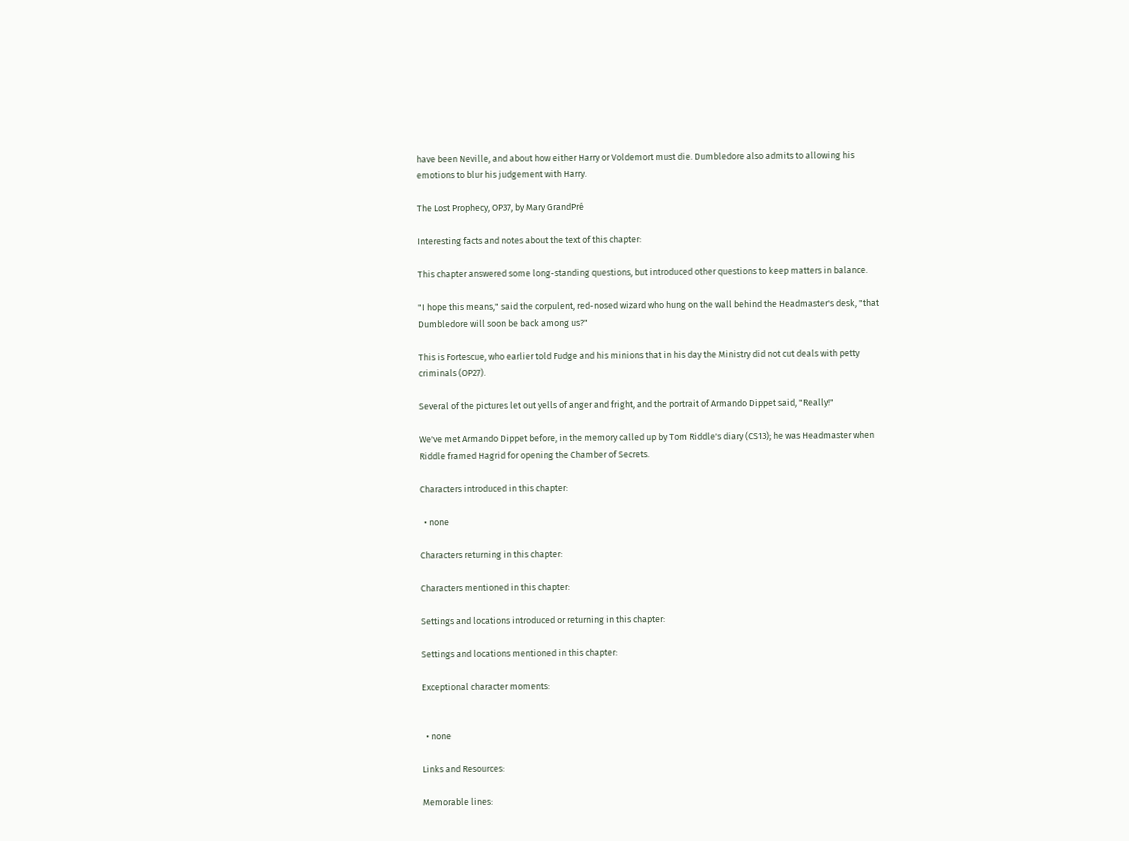have been Neville, and about how either Harry or Voldemort must die. Dumbledore also admits to allowing his emotions to blur his judgement with Harry.

The Lost Prophecy, OP37, by Mary GrandPré

Interesting facts and notes about the text of this chapter:

This chapter answered some long-standing questions, but introduced other questions to keep matters in balance.

"I hope this means," said the corpulent, red-nosed wizard who hung on the wall behind the Headmaster's desk, "that Dumbledore will soon be back among us?"

This is Fortescue, who earlier told Fudge and his minions that in his day the Ministry did not cut deals with petty criminals (OP27).

Several of the pictures let out yells of anger and fright, and the portrait of Armando Dippet said, "Really!"

We've met Armando Dippet before, in the memory called up by Tom Riddle's diary (CS13); he was Headmaster when Riddle framed Hagrid for opening the Chamber of Secrets.

Characters introduced in this chapter:

  • none

Characters returning in this chapter:

Characters mentioned in this chapter:

Settings and locations introduced or returning in this chapter:

Settings and locations mentioned in this chapter:

Exceptional character moments:


  • none

Links and Resources:

Memorable lines: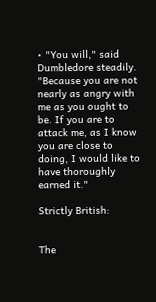• "You will," said Dumbledore steadily. "Because you are not nearly as angry with me as you ought to be. If you are to attack me, as I know you are close to doing, I would like to have thoroughly earned it."

Strictly British:


The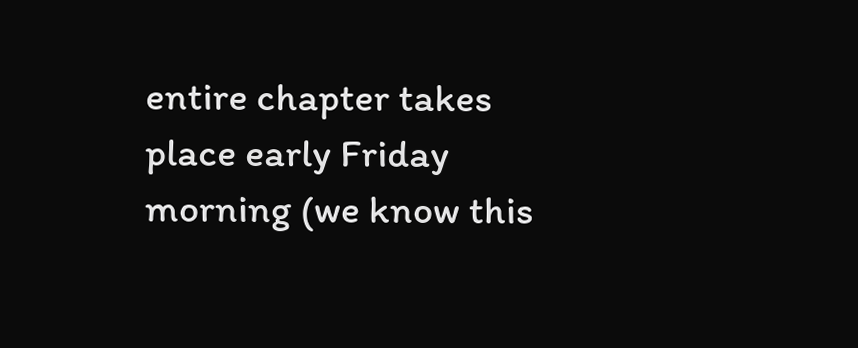entire chapter takes place early Friday morning (we know this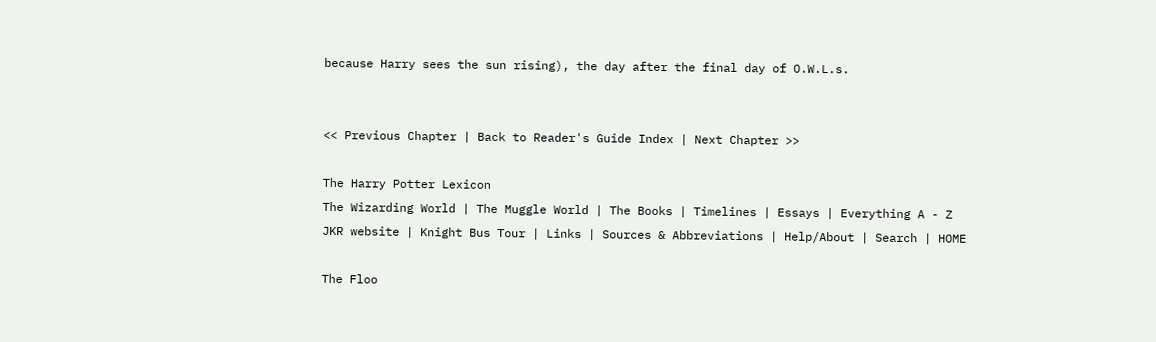because Harry sees the sun rising), the day after the final day of O.W.L.s.


<< Previous Chapter | Back to Reader's Guide Index | Next Chapter >>

The Harry Potter Lexicon
The Wizarding World | The Muggle World | The Books | Timelines | Essays | Everything A - Z
JKR website | Knight Bus Tour | Links | Sources & Abbreviations | Help/About | Search | HOME

The Floo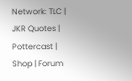Network: TLC | JKR Quotes | Pottercast | Shop | Forum